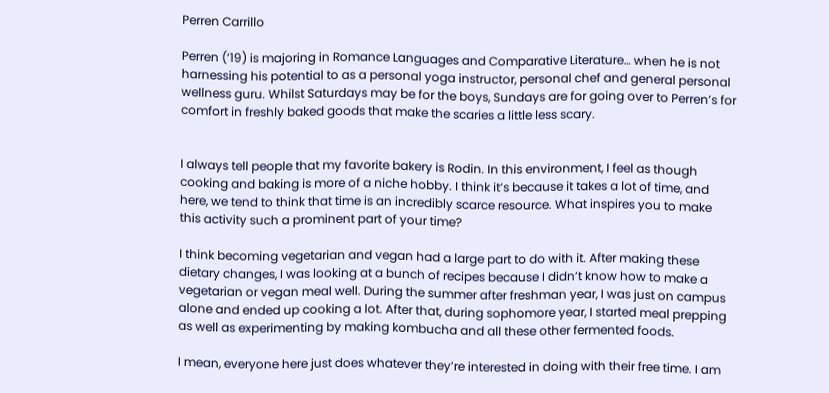Perren Carrillo

Perren (‘19) is majoring in Romance Languages and Comparative Literature… when he is not harnessing his potential to as a personal yoga instructor, personal chef and general personal wellness guru. Whilst Saturdays may be for the boys, Sundays are for going over to Perren’s for comfort in freshly baked goods that make the scaries a little less scary.


I always tell people that my favorite bakery is Rodin. In this environment, I feel as though cooking and baking is more of a niche hobby. I think it’s because it takes a lot of time, and here, we tend to think that time is an incredibly scarce resource. What inspires you to make this activity such a prominent part of your time?

I think becoming vegetarian and vegan had a large part to do with it. After making these dietary changes, I was looking at a bunch of recipes because I didn’t know how to make a vegetarian or vegan meal well. During the summer after freshman year, I was just on campus alone and ended up cooking a lot. After that, during sophomore year, I started meal prepping as well as experimenting by making kombucha and all these other fermented foods.

I mean, everyone here just does whatever they’re interested in doing with their free time. I am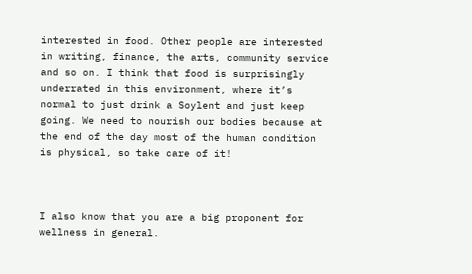interested in food. Other people are interested in writing, finance, the arts, community service and so on. I think that food is surprisingly underrated in this environment, where it’s normal to just drink a Soylent and just keep going. We need to nourish our bodies because at the end of the day most of the human condition is physical, so take care of it!



I also know that you are a big proponent for wellness in general.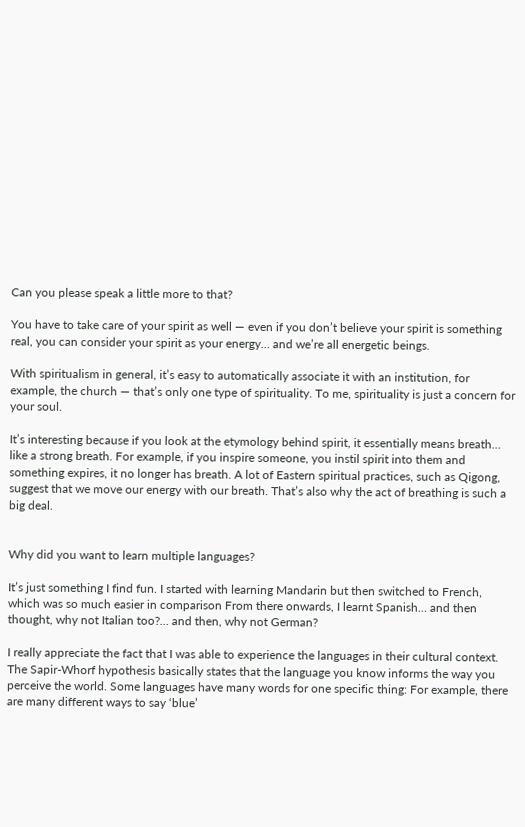Can you please speak a little more to that?

You have to take care of your spirit as well — even if you don’t believe your spirit is something real, you can consider your spirit as your energy… and we’re all energetic beings.

With spiritualism in general, it’s easy to automatically associate it with an institution, for example, the church — that’s only one type of spirituality. To me, spirituality is just a concern for your soul.

It’s interesting because if you look at the etymology behind spirit, it essentially means breath… like a strong breath. For example, if you inspire someone, you instil spirit into them and something expires, it no longer has breath. A lot of Eastern spiritual practices, such as Qigong, suggest that we move our energy with our breath. That’s also why the act of breathing is such a big deal.


Why did you want to learn multiple languages?

It’s just something I find fun. I started with learning Mandarin but then switched to French, which was so much easier in comparison From there onwards, I learnt Spanish… and then thought, why not Italian too?… and then, why not German?

I really appreciate the fact that I was able to experience the languages in their cultural context. The Sapir-Whorf hypothesis basically states that the language you know informs the way you perceive the world. Some languages have many words for one specific thing: For example, there are many different ways to say ‘blue’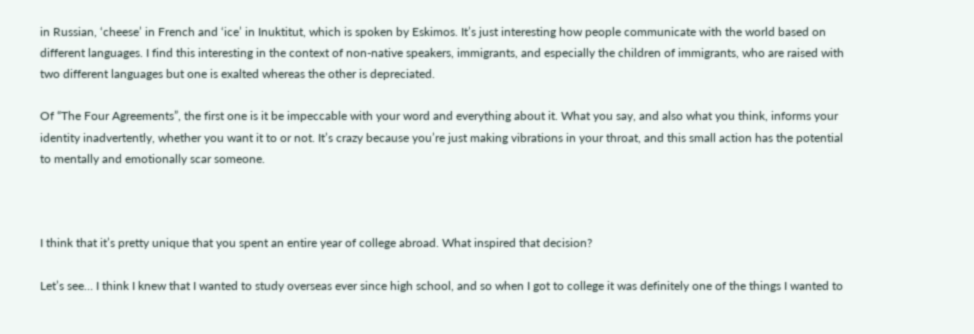in Russian, ‘cheese’ in French and ‘ice’ in Inuktitut, which is spoken by Eskimos. It’s just interesting how people communicate with the world based on different languages. I find this interesting in the context of non-native speakers, immigrants, and especially the children of immigrants, who are raised with two different languages but one is exalted whereas the other is depreciated.

Of “The Four Agreements”, the first one is it be impeccable with your word and everything about it. What you say, and also what you think, informs your identity inadvertently, whether you want it to or not. It’s crazy because you’re just making vibrations in your throat, and this small action has the potential to mentally and emotionally scar someone.



I think that it’s pretty unique that you spent an entire year of college abroad. What inspired that decision?

Let’s see… I think I knew that I wanted to study overseas ever since high school, and so when I got to college it was definitely one of the things I wanted to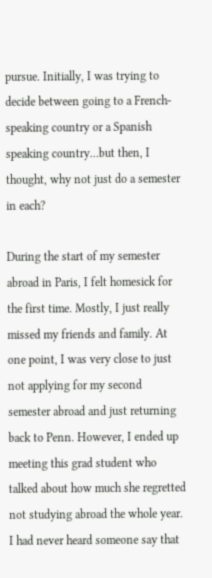pursue. Initially, I was trying to decide between going to a French-speaking country or a Spanish speaking country…but then, I thought, why not just do a semester in each?

During the start of my semester abroad in Paris, I felt homesick for the first time. Mostly, I just really missed my friends and family. At one point, I was very close to just not applying for my second semester abroad and just returning back to Penn. However, I ended up meeting this grad student who talked about how much she regretted not studying abroad the whole year. I had never heard someone say that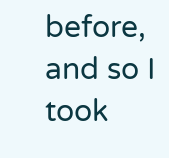before, and so I took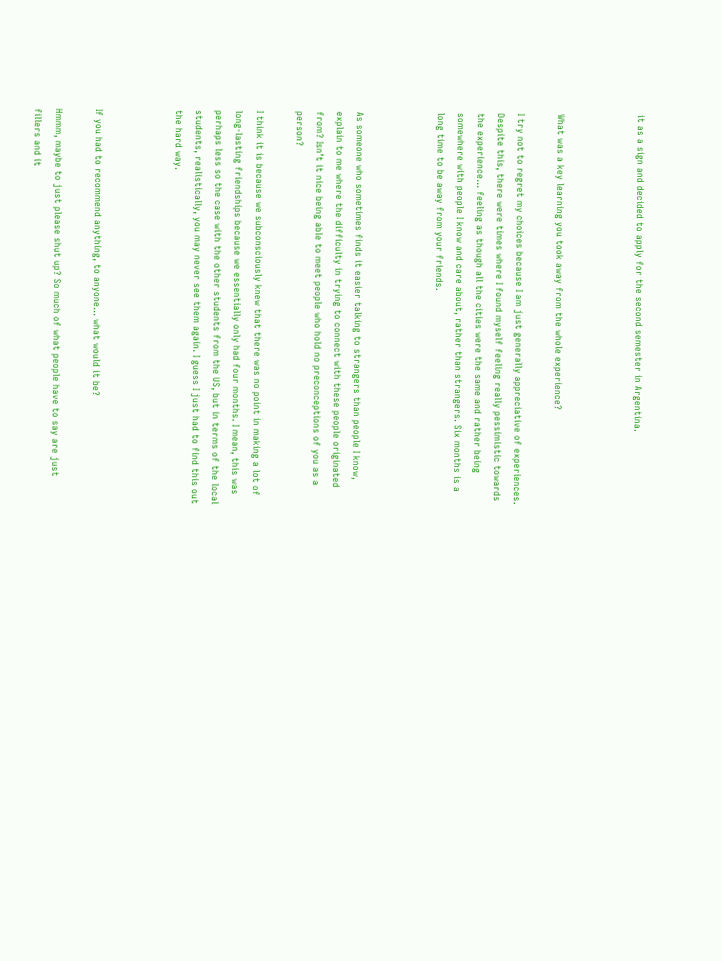it as a sign and decided to apply for the second semester in Argentina.



What was a key learning you took away from the whole experience?

I try not to regret my choices because I am just generally appreciative of experiences. Despite this, there were times where I found myself feeling really pessimistic towards the experience… feeling as though all the cities were the same and rather being somewhere with people I know and care about, rather than strangers. Six months is a long time to be away from your friends.



As someone who sometimes finds it easier talking to strangers than people I know, explain to me where the difficulty in trying to connect with these people originated from? Isn’t it nice being able to meet people who hold no preconceptions of you as a person?

I think it is because we subconsciously knew that there was no point in making a lot of long-lasting friendships because we essentially only had four months. I mean, this was perhaps less so the case with the other students from the US, but in terms of the local students, realistically, you may never see them again. I guess I just had to find this out the hard way.



If you had to recommend anything, to anyone… what would it be?

Hmmm, maybe to just please shut up? So much of what people have to say are just fillers and it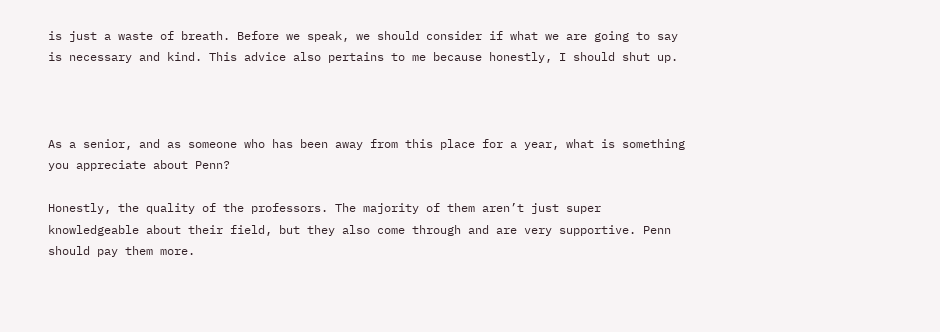is just a waste of breath. Before we speak, we should consider if what we are going to say is necessary and kind. This advice also pertains to me because honestly, I should shut up.



As a senior, and as someone who has been away from this place for a year, what is something you appreciate about Penn?

Honestly, the quality of the professors. The majority of them aren’t just super knowledgeable about their field, but they also come through and are very supportive. Penn should pay them more.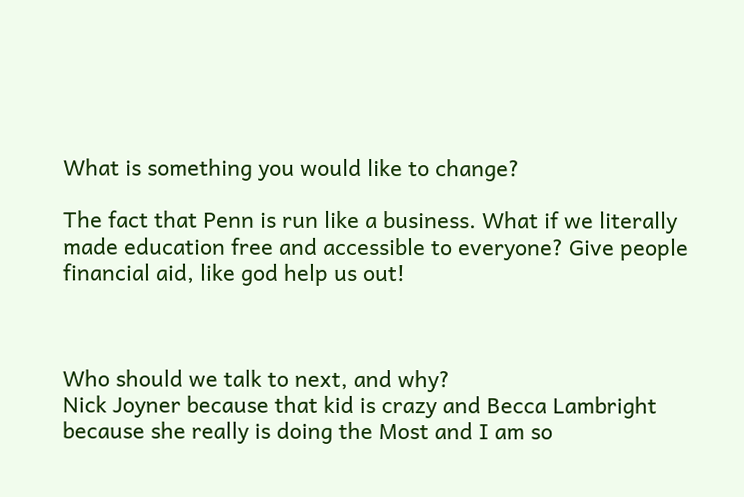What is something you would like to change?

The fact that Penn is run like a business. What if we literally made education free and accessible to everyone? Give people financial aid, like god help us out!



Who should we talk to next, and why?
Nick Joyner because that kid is crazy and Becca Lambright because she really is doing the Most and I am so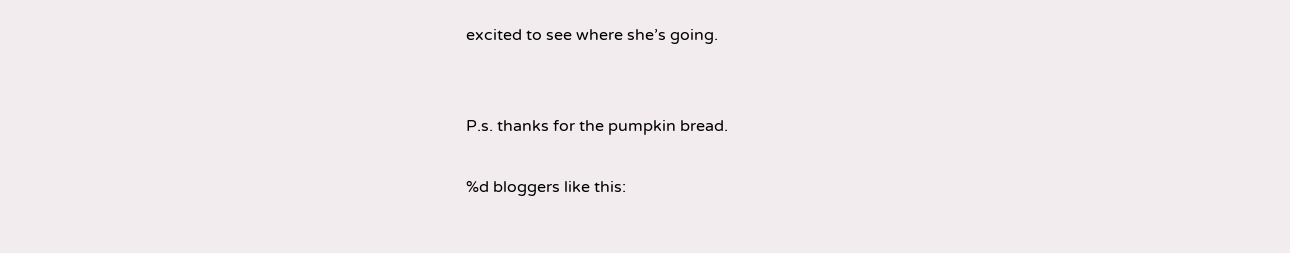excited to see where she’s going.


P.s. thanks for the pumpkin bread.

%d bloggers like this: